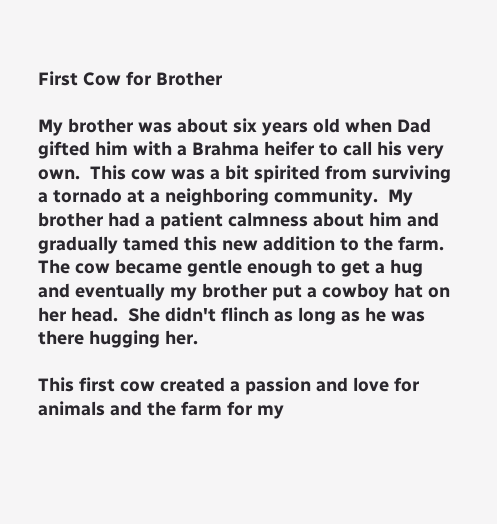First Cow for Brother

My brother was about six years old when Dad gifted him with a Brahma heifer to call his very own.  This cow was a bit spirited from surviving a tornado at a neighboring community.  My brother had a patient calmness about him and gradually tamed this new addition to the farm.  The cow became gentle enough to get a hug and eventually my brother put a cowboy hat on her head.  She didn't flinch as long as he was there hugging her.

This first cow created a passion and love for animals and the farm for my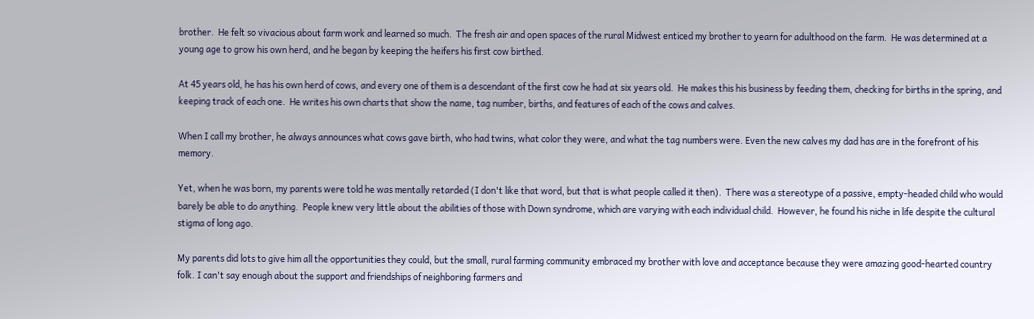brother.  He felt so vivacious about farm work and learned so much.  The fresh air and open spaces of the rural Midwest enticed my brother to yearn for adulthood on the farm.  He was determined at a young age to grow his own herd, and he began by keeping the heifers his first cow birthed.

At 45 years old, he has his own herd of cows, and every one of them is a descendant of the first cow he had at six years old.  He makes this his business by feeding them, checking for births in the spring, and keeping track of each one.  He writes his own charts that show the name, tag number, births, and features of each of the cows and calves.

When I call my brother, he always announces what cows gave birth, who had twins, what color they were, and what the tag numbers were. Even the new calves my dad has are in the forefront of his memory.

Yet, when he was born, my parents were told he was mentally retarded (I don't like that word, but that is what people called it then).  There was a stereotype of a passive, empty-headed child who would barely be able to do anything.  People knew very little about the abilities of those with Down syndrome, which are varying with each individual child.  However, he found his niche in life despite the cultural stigma of long ago.

My parents did lots to give him all the opportunities they could, but the small, rural farming community embraced my brother with love and acceptance because they were amazing good-hearted country folk. I can't say enough about the support and friendships of neighboring farmers and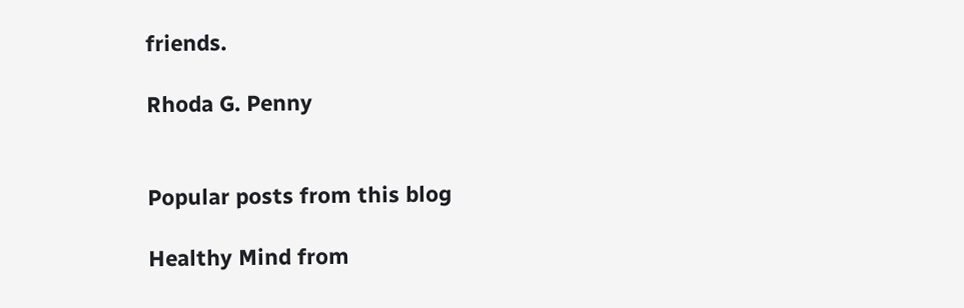friends.

Rhoda G. Penny


Popular posts from this blog

Healthy Mind from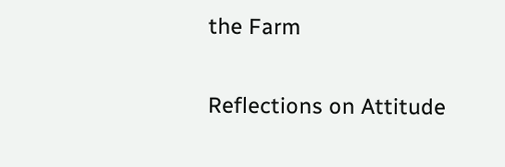the Farm

Reflections on Attitude